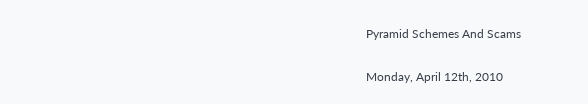Pyramid Schemes And Scams

Monday, April 12th, 2010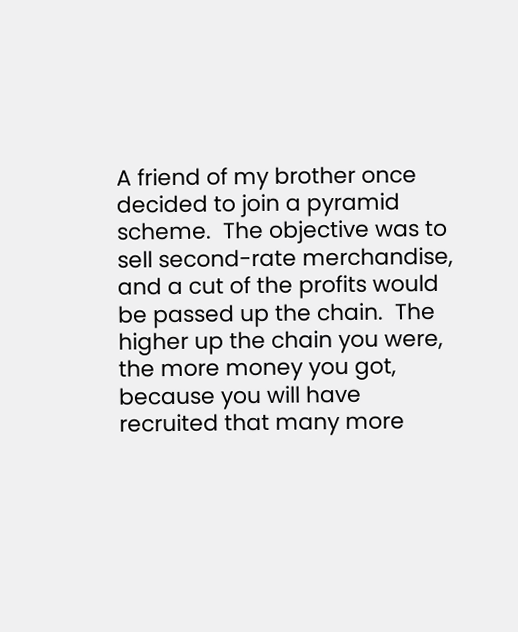A friend of my brother once decided to join a pyramid scheme.  The objective was to sell second-rate merchandise, and a cut of the profits would be passed up the chain.  The higher up the chain you were, the more money you got, because you will have recruited that many more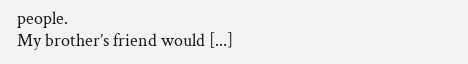people.
My brother’s friend would [...]